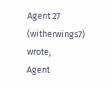Agent 27 (witherwings7) wrote,
Agent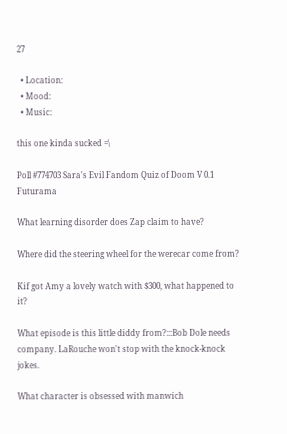27

  • Location:
  • Mood:
  • Music:

this one kinda sucked =\

Poll #774703 Sara's Evil Fandom Quiz of Doom V 0.1 Futurama

What learning disorder does Zap claim to have?

Where did the steering wheel for the werecar come from?

Kif got Amy a lovely watch with $300, what happened to it?

What episode is this little diddy from?:::Bob Dole needs company. LaRouche won't stop with the knock-knock jokes.

What character is obsessed with manwich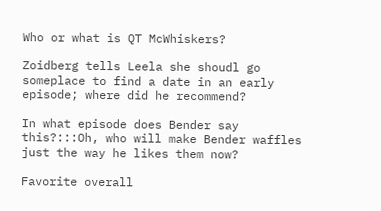Who or what is QT McWhiskers?

Zoidberg tells Leela she shoudl go someplace to find a date in an early episode; where did he recommend?

In what episode does Bender say this?:::Oh, who will make Bender waffles just the way he likes them now?

Favorite overall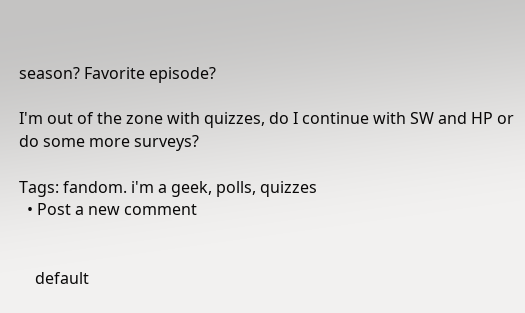season? Favorite episode?

I'm out of the zone with quizzes, do I continue with SW and HP or do some more surveys?

Tags: fandom. i'm a geek, polls, quizzes
  • Post a new comment


    default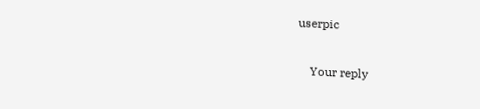userpic

    Your reply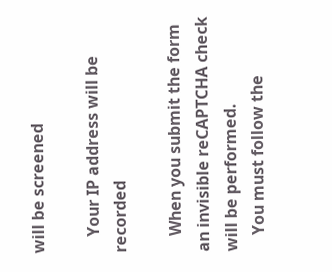will be screened

    Your IP address will be recorded

    When you submit the form an invisible reCAPTCHA check will be performed.
    You must follow the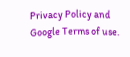Privacy Policy and Google Terms of use.